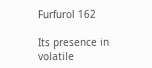Furfurol 162

Its presence in volatile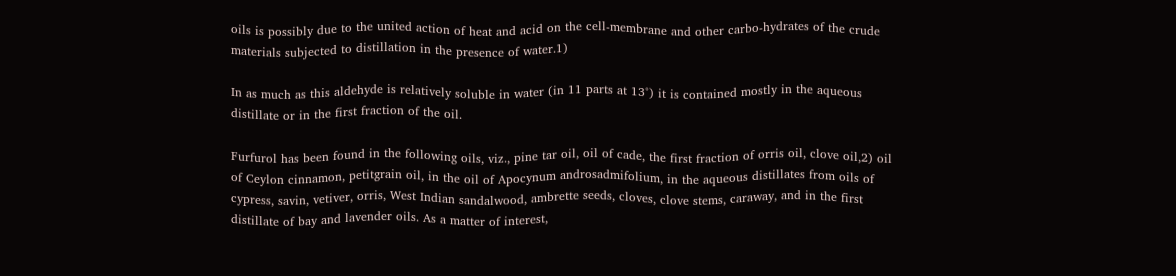oils is possibly due to the united action of heat and acid on the cell-membrane and other carbo-hydrates of the crude materials subjected to distillation in the presence of water.1)

In as much as this aldehyde is relatively soluble in water (in 11 parts at 13°) it is contained mostly in the aqueous distillate or in the first fraction of the oil.

Furfurol has been found in the following oils, viz., pine tar oil, oil of cade, the first fraction of orris oil, clove oil,2) oil of Ceylon cinnamon, petitgrain oil, in the oil of Apocynum androsadmifolium, in the aqueous distillates from oils of cypress, savin, vetiver, orris, West Indian sandalwood, ambrette seeds, cloves, clove stems, caraway, and in the first distillate of bay and lavender oils. As a matter of interest,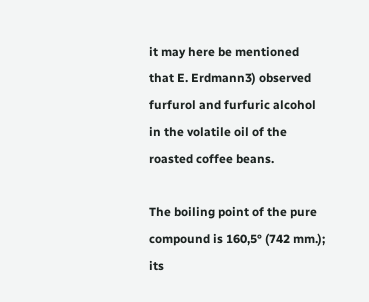it may here be mentioned that E. Erdmann3) observed furfurol and furfuric alcohol in the volatile oil of the roasted coffee beans.

The boiling point of the pure compound is 160,5° (742 mm.); its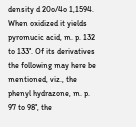density d 20o/4o 1,1594. When oxidized it yields pyromucic acid, m. p. 132 to 133°. Of its derivatives the following may here be mentioned, viz., the phenyl hydrazone, m. p. 97 to 98°, the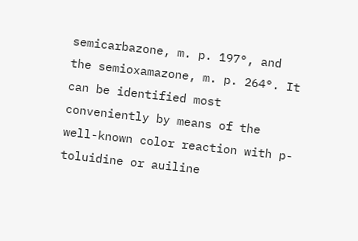semicarbazone, m. p. 197°, and the semioxamazone, m. p. 264°. It can be identified most conveniently by means of the well-known color reaction with p-toluidine or auiline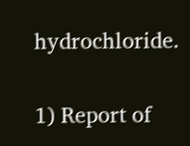hydrochloride.

1) Report of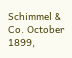Schimmel & Co. October 1899,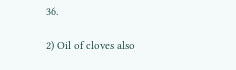36.

2) Oil of cloves also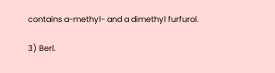contains a-methyl- and a dimethyl furfurol.

3) Berl.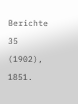Berichte 35 (1902), 1851.